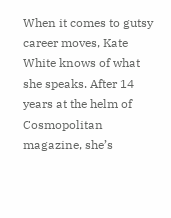When it comes to gutsy career moves, Kate White knows of what she speaks. After 14 years at the helm of Cosmopolitan magazine, she’s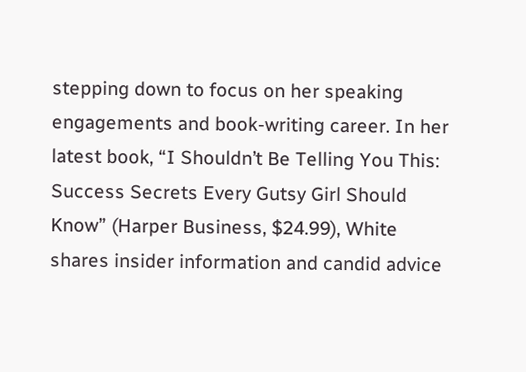stepping down to focus on her speaking engagements and book-writing career. In her latest book, “I Shouldn’t Be Telling You This: Success Secrets Every Gutsy Girl Should Know” (Harper Business, $24.99), White shares insider information and candid advice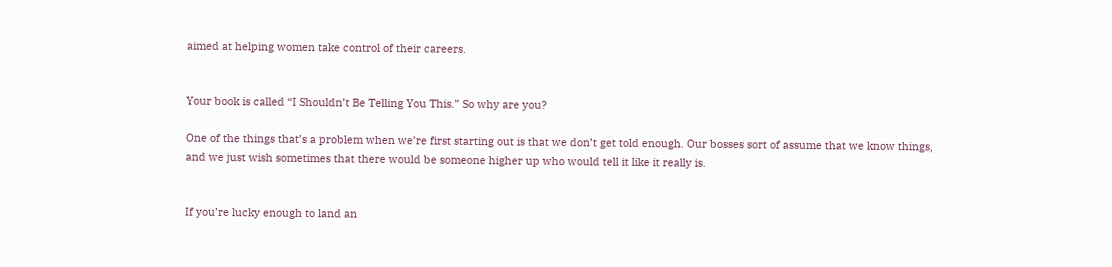aimed at helping women take control of their careers.


Your book is called “I Shouldn’t Be Telling You This.” So why are you?

One of the things that’s a problem when we’re first starting out is that we don’t get told enough. Our bosses sort of assume that we know things, and we just wish sometimes that there would be someone higher up who would tell it like it really is.


If you’re lucky enough to land an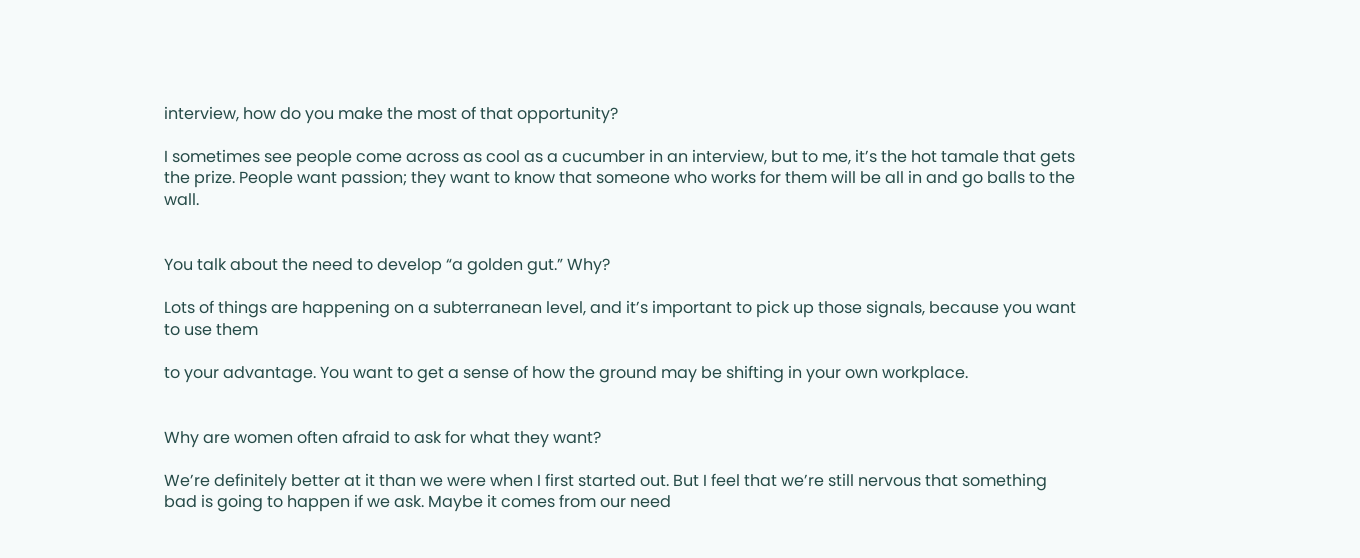interview, how do you make the most of that opportunity?

I sometimes see people come across as cool as a cucumber in an interview, but to me, it’s the hot tamale that gets the prize. People want passion; they want to know that someone who works for them will be all in and go balls to the wall.


You talk about the need to develop “a golden gut.” Why?

Lots of things are happening on a subterranean level, and it’s important to pick up those signals, because you want to use them

to your advantage. You want to get a sense of how the ground may be shifting in your own workplace.


Why are women often afraid to ask for what they want?

We’re definitely better at it than we were when I first started out. But I feel that we’re still nervous that something bad is going to happen if we ask. Maybe it comes from our need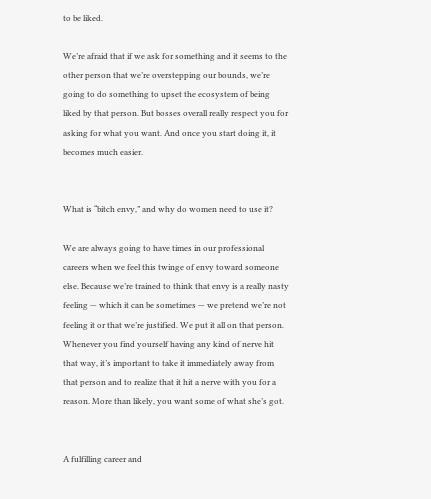to be liked.

We’re afraid that if we ask for something and it seems to the other person that we’re overstepping our bounds, we’re going to do something to upset the ecosystem of being liked by that person. But bosses overall really respect you for asking for what you want. And once you start doing it, it becomes much easier.


What is “bitch envy,” and why do women need to use it?

We are always going to have times in our professional careers when we feel this twinge of envy toward someone else. Because we’re trained to think that envy is a really nasty feeling — which it can be sometimes — we pretend we’re not feeling it or that we’re justified. We put it all on that person. Whenever you find yourself having any kind of nerve hit that way, it’s important to take it immediately away from that person and to realize that it hit a nerve with you for a reason. More than likely, you want some of what she’s got.


A fulfilling career and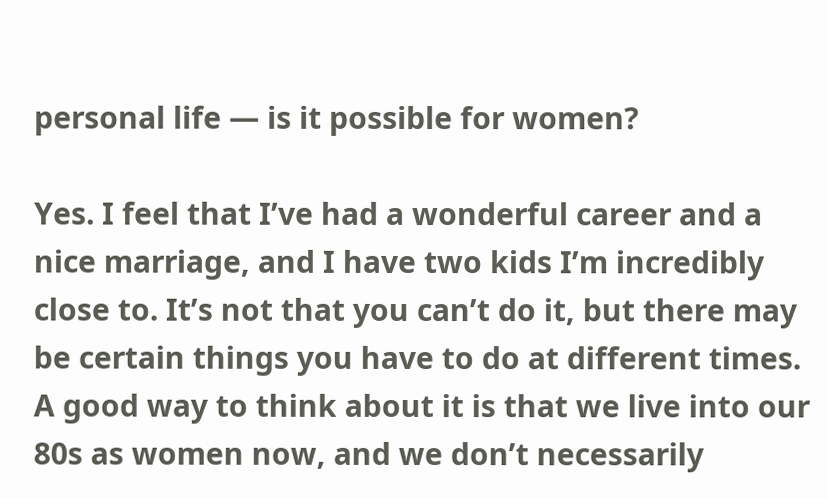personal life — is it possible for women?

Yes. I feel that I’ve had a wonderful career and a nice marriage, and I have two kids I’m incredibly close to. It’s not that you can’t do it, but there may be certain things you have to do at different times. A good way to think about it is that we live into our 80s as women now, and we don’t necessarily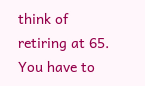think of retiring at 65. You have to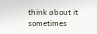think about it sometimes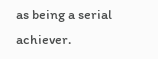as being a serial achiever.